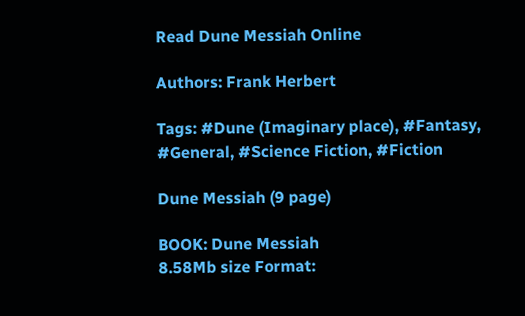Read Dune Messiah Online

Authors: Frank Herbert

Tags: #Dune (Imaginary place), #Fantasy, #General, #Science Fiction, #Fiction

Dune Messiah (9 page)

BOOK: Dune Messiah
8.58Mb size Format: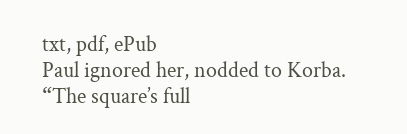txt, pdf, ePub
Paul ignored her, nodded to Korba. “The square’s full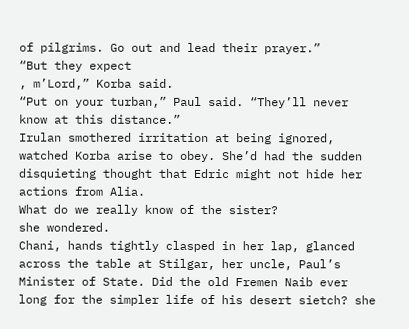of pilgrims. Go out and lead their prayer.”
“But they expect
, m’Lord,” Korba said.
“Put on your turban,” Paul said. “They’ll never know at this distance.”
Irulan smothered irritation at being ignored, watched Korba arise to obey. She’d had the sudden disquieting thought that Edric might not hide her actions from Alia.
What do we really know of the sister?
she wondered.
Chani, hands tightly clasped in her lap, glanced across the table at Stilgar, her uncle, Paul’s Minister of State. Did the old Fremen Naib ever long for the simpler life of his desert sietch? she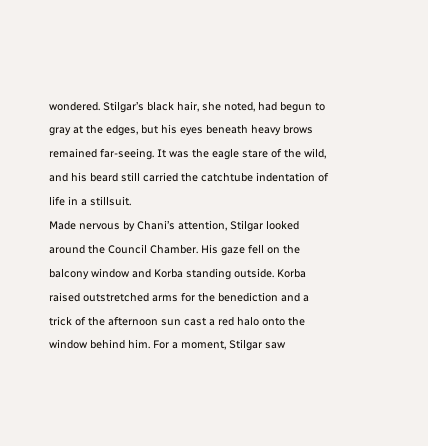wondered. Stilgar’s black hair, she noted, had begun to gray at the edges, but his eyes beneath heavy brows remained far-seeing. It was the eagle stare of the wild, and his beard still carried the catchtube indentation of life in a stillsuit.
Made nervous by Chani’s attention, Stilgar looked around the Council Chamber. His gaze fell on the balcony window and Korba standing outside. Korba raised outstretched arms for the benediction and a trick of the afternoon sun cast a red halo onto the window behind him. For a moment, Stilgar saw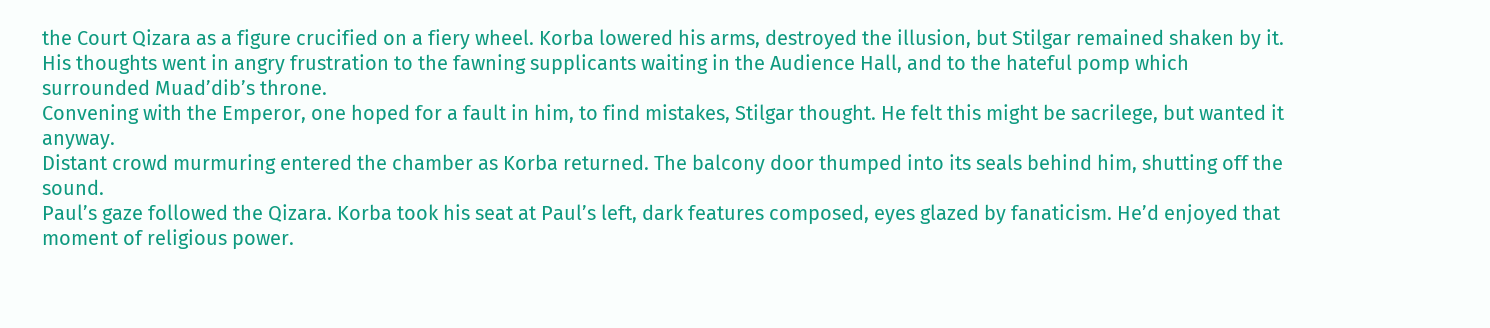the Court Qizara as a figure crucified on a fiery wheel. Korba lowered his arms, destroyed the illusion, but Stilgar remained shaken by it. His thoughts went in angry frustration to the fawning supplicants waiting in the Audience Hall, and to the hateful pomp which surrounded Muad’dib’s throne.
Convening with the Emperor, one hoped for a fault in him, to find mistakes, Stilgar thought. He felt this might be sacrilege, but wanted it anyway.
Distant crowd murmuring entered the chamber as Korba returned. The balcony door thumped into its seals behind him, shutting off the sound.
Paul’s gaze followed the Qizara. Korba took his seat at Paul’s left, dark features composed, eyes glazed by fanaticism. He’d enjoyed that moment of religious power.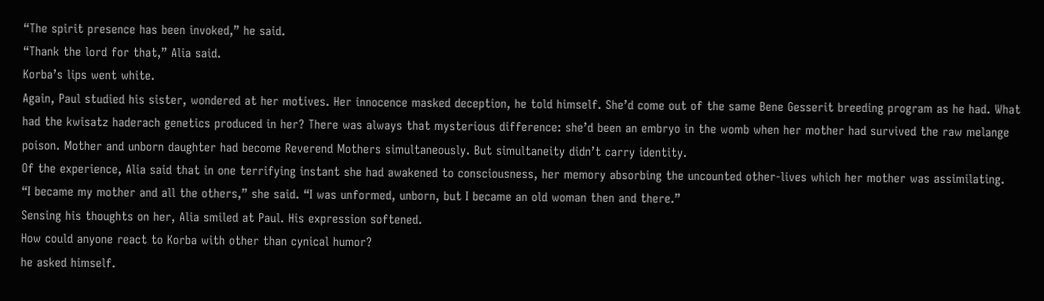“The spirit presence has been invoked,” he said.
“Thank the lord for that,” Alia said.
Korba’s lips went white.
Again, Paul studied his sister, wondered at her motives. Her innocence masked deception, he told himself. She’d come out of the same Bene Gesserit breeding program as he had. What had the kwisatz haderach genetics produced in her? There was always that mysterious difference: she’d been an embryo in the womb when her mother had survived the raw melange poison. Mother and unborn daughter had become Reverend Mothers simultaneously. But simultaneity didn’t carry identity.
Of the experience, Alia said that in one terrifying instant she had awakened to consciousness, her memory absorbing the uncounted other-lives which her mother was assimilating.
“I became my mother and all the others,” she said. “I was unformed, unborn, but I became an old woman then and there.”
Sensing his thoughts on her, Alia smiled at Paul. His expression softened.
How could anyone react to Korba with other than cynical humor?
he asked himself.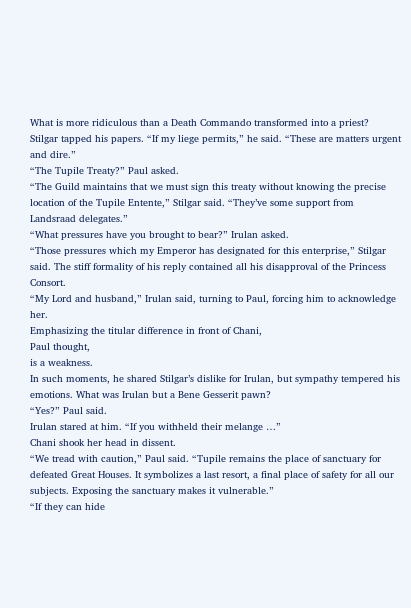What is more ridiculous than a Death Commando transformed into a priest?
Stilgar tapped his papers. “If my liege permits,” he said. “These are matters urgent and dire.”
“The Tupile Treaty?” Paul asked.
“The Guild maintains that we must sign this treaty without knowing the precise location of the Tupile Entente,” Stilgar said. “They’ve some support from Landsraad delegates.”
“What pressures have you brought to bear?” Irulan asked.
“Those pressures which my Emperor has designated for this enterprise,” Stilgar said. The stiff formality of his reply contained all his disapproval of the Princess Consort.
“My Lord and husband,” Irulan said, turning to Paul, forcing him to acknowledge her.
Emphasizing the titular difference in front of Chani,
Paul thought,
is a weakness.
In such moments, he shared Stilgar’s dislike for Irulan, but sympathy tempered his emotions. What was Irulan but a Bene Gesserit pawn?
“Yes?” Paul said.
Irulan stared at him. “If you withheld their melange …”
Chani shook her head in dissent.
“We tread with caution,” Paul said. “Tupile remains the place of sanctuary for defeated Great Houses. It symbolizes a last resort, a final place of safety for all our subjects. Exposing the sanctuary makes it vulnerable.”
“If they can hide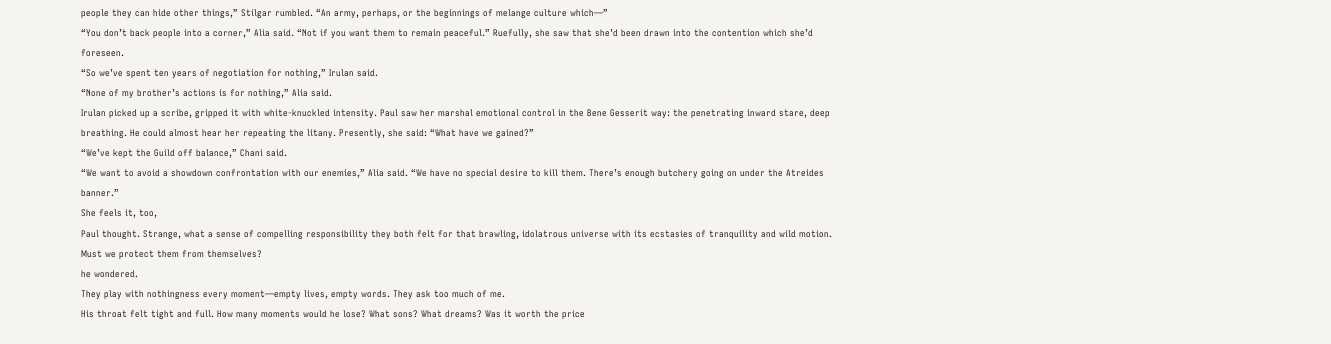people they can hide other things,” Stilgar rumbled. “An army, perhaps, or the beginnings of melange culture which—”
“You don’t back people into a corner,” Alia said. “Not if you want them to remain peaceful.” Ruefully, she saw that she’d been drawn into the contention which she’d foreseen.
“So we’ve spent ten years of negotiation for nothing,” Irulan said.
“None of my brother’s actions is for nothing,” Alia said.
Irulan picked up a scribe, gripped it with white-knuckled intensity. Paul saw her marshal emotional control in the Bene Gesserit way: the penetrating inward stare, deep breathing. He could almost hear her repeating the litany. Presently, she said: “What have we gained?”
“We’ve kept the Guild off balance,” Chani said.
“We want to avoid a showdown confrontation with our enemies,” Alia said. “We have no special desire to kill them. There’s enough butchery going on under the Atreides banner.”
She feels it, too,
Paul thought. Strange, what a sense of compelling responsibility they both felt for that brawling, idolatrous universe with its ecstasies of tranquility and wild motion.
Must we protect them from themselves?
he wondered.
They play with nothingness every moment—empty lives, empty words. They ask too much of me.
His throat felt tight and full. How many moments would he lose? What sons? What dreams? Was it worth the price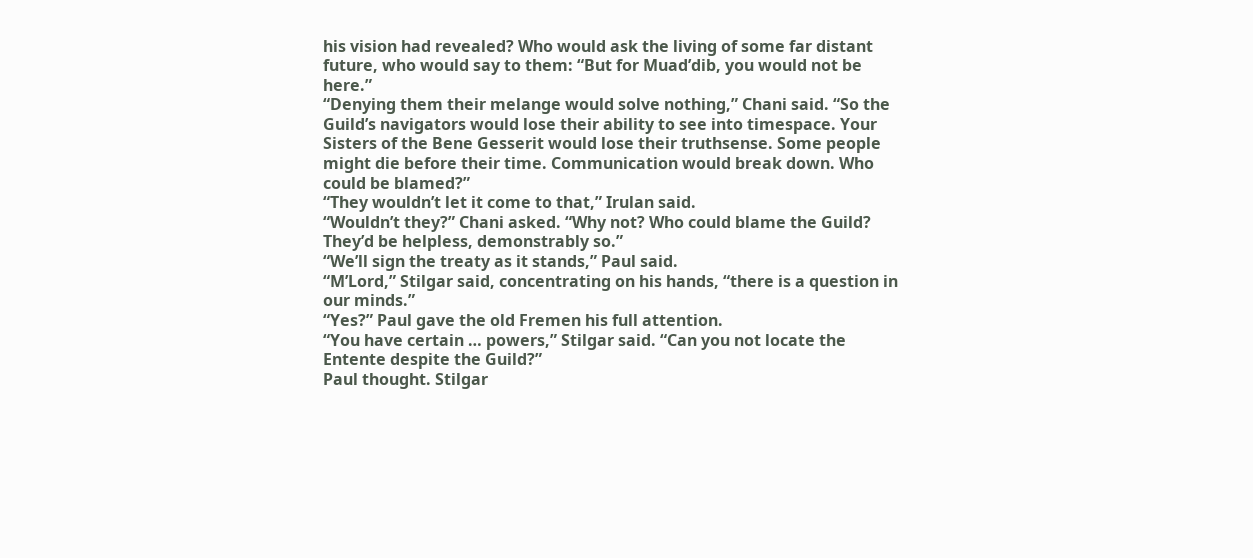his vision had revealed? Who would ask the living of some far distant future, who would say to them: “But for Muad’dib, you would not be here.”
“Denying them their melange would solve nothing,” Chani said. “So the Guild’s navigators would lose their ability to see into timespace. Your Sisters of the Bene Gesserit would lose their truthsense. Some people might die before their time. Communication would break down. Who could be blamed?”
“They wouldn’t let it come to that,” Irulan said.
“Wouldn’t they?” Chani asked. “Why not? Who could blame the Guild? They’d be helpless, demonstrably so.”
“We’ll sign the treaty as it stands,” Paul said.
“M’Lord,” Stilgar said, concentrating on his hands, “there is a question in our minds.”
“Yes?” Paul gave the old Fremen his full attention.
“You have certain … powers,” Stilgar said. “Can you not locate the Entente despite the Guild?”
Paul thought. Stilgar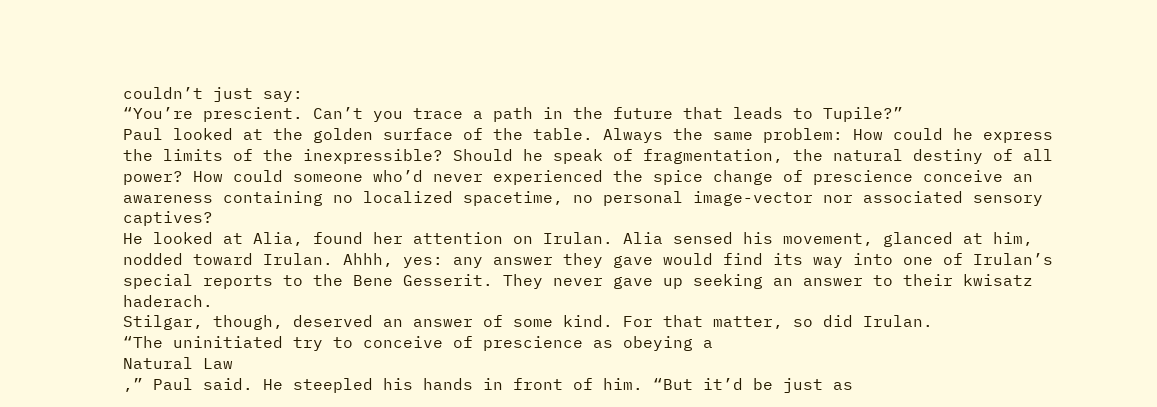couldn’t just say:
“You’re prescient. Can’t you trace a path in the future that leads to Tupile?”
Paul looked at the golden surface of the table. Always the same problem: How could he express the limits of the inexpressible? Should he speak of fragmentation, the natural destiny of all power? How could someone who’d never experienced the spice change of prescience conceive an awareness containing no localized spacetime, no personal image-vector nor associated sensory captives?
He looked at Alia, found her attention on Irulan. Alia sensed his movement, glanced at him, nodded toward Irulan. Ahhh, yes: any answer they gave would find its way into one of Irulan’s special reports to the Bene Gesserit. They never gave up seeking an answer to their kwisatz haderach.
Stilgar, though, deserved an answer of some kind. For that matter, so did Irulan.
“The uninitiated try to conceive of prescience as obeying a
Natural Law
,” Paul said. He steepled his hands in front of him. “But it’d be just as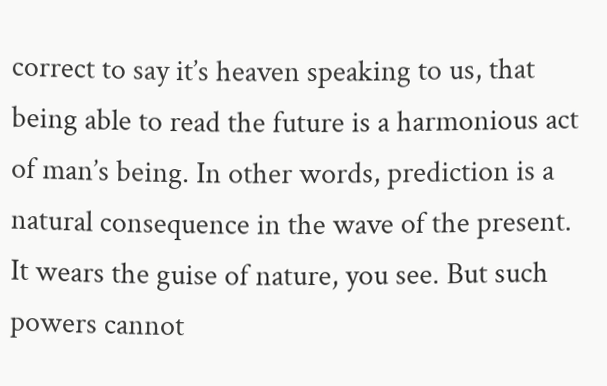correct to say it’s heaven speaking to us, that being able to read the future is a harmonious act of man’s being. In other words, prediction is a natural consequence in the wave of the present. It wears the guise of nature, you see. But such powers cannot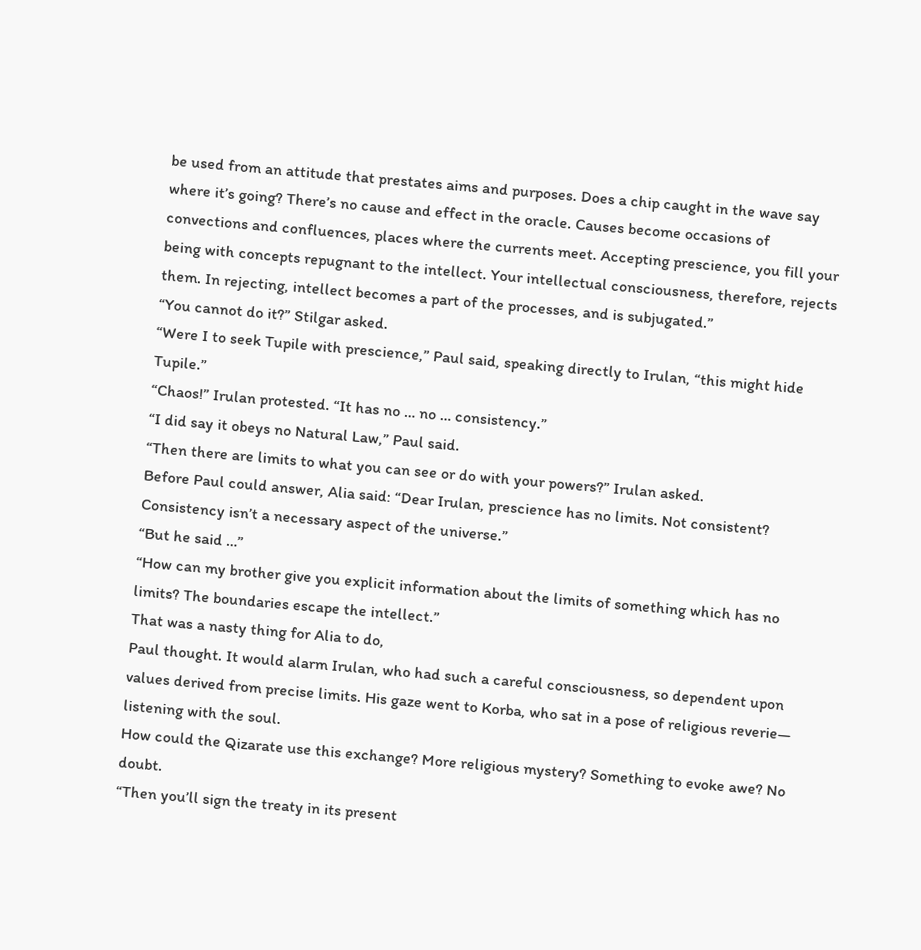be used from an attitude that prestates aims and purposes. Does a chip caught in the wave say where it’s going? There’s no cause and effect in the oracle. Causes become occasions of convections and confluences, places where the currents meet. Accepting prescience, you fill your being with concepts repugnant to the intellect. Your intellectual consciousness, therefore, rejects them. In rejecting, intellect becomes a part of the processes, and is subjugated.”
“You cannot do it?” Stilgar asked.
“Were I to seek Tupile with prescience,” Paul said, speaking directly to Irulan, “this might hide Tupile.”
“Chaos!” Irulan protested. “It has no … no … consistency.”
“I did say it obeys no Natural Law,” Paul said.
“Then there are limits to what you can see or do with your powers?” Irulan asked.
Before Paul could answer, Alia said: “Dear Irulan, prescience has no limits. Not consistent? Consistency isn’t a necessary aspect of the universe.”
“But he said …”
“How can my brother give you explicit information about the limits of something which has no limits? The boundaries escape the intellect.”
That was a nasty thing for Alia to do,
Paul thought. It would alarm Irulan, who had such a careful consciousness, so dependent upon values derived from precise limits. His gaze went to Korba, who sat in a pose of religious reverie—
listening with the soul.
How could the Qizarate use this exchange? More religious mystery? Something to evoke awe? No doubt.
“Then you’ll sign the treaty in its present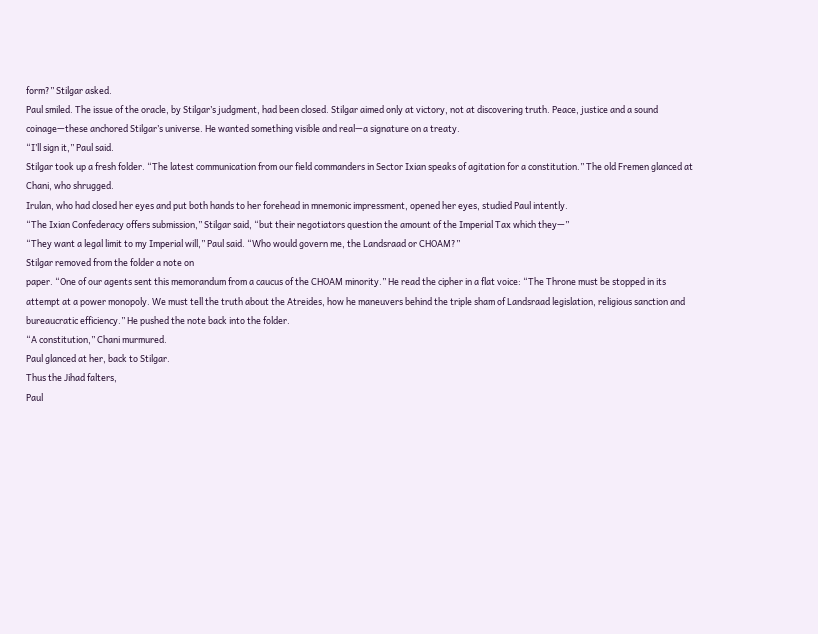form?” Stilgar asked.
Paul smiled. The issue of the oracle, by Stilgar’s judgment, had been closed. Stilgar aimed only at victory, not at discovering truth. Peace, justice and a sound coinage—these anchored Stilgar’s universe. He wanted something visible and real—a signature on a treaty.
“I’ll sign it,” Paul said.
Stilgar took up a fresh folder. “The latest communication from our field commanders in Sector Ixian speaks of agitation for a constitution.” The old Fremen glanced at Chani, who shrugged.
Irulan, who had closed her eyes and put both hands to her forehead in mnemonic impressment, opened her eyes, studied Paul intently.
“The Ixian Confederacy offers submission,” Stilgar said, “but their negotiators question the amount of the Imperial Tax which they—”
“They want a legal limit to my Imperial will,” Paul said. “Who would govern me, the Landsraad or CHOAM?”
Stilgar removed from the folder a note on
paper. “One of our agents sent this memorandum from a caucus of the CHOAM minority.” He read the cipher in a flat voice: “The Throne must be stopped in its attempt at a power monopoly. We must tell the truth about the Atreides, how he maneuvers behind the triple sham of Landsraad legislation, religious sanction and bureaucratic efficiency.” He pushed the note back into the folder.
“A constitution,” Chani murmured.
Paul glanced at her, back to Stilgar.
Thus the Jihad falters,
Paul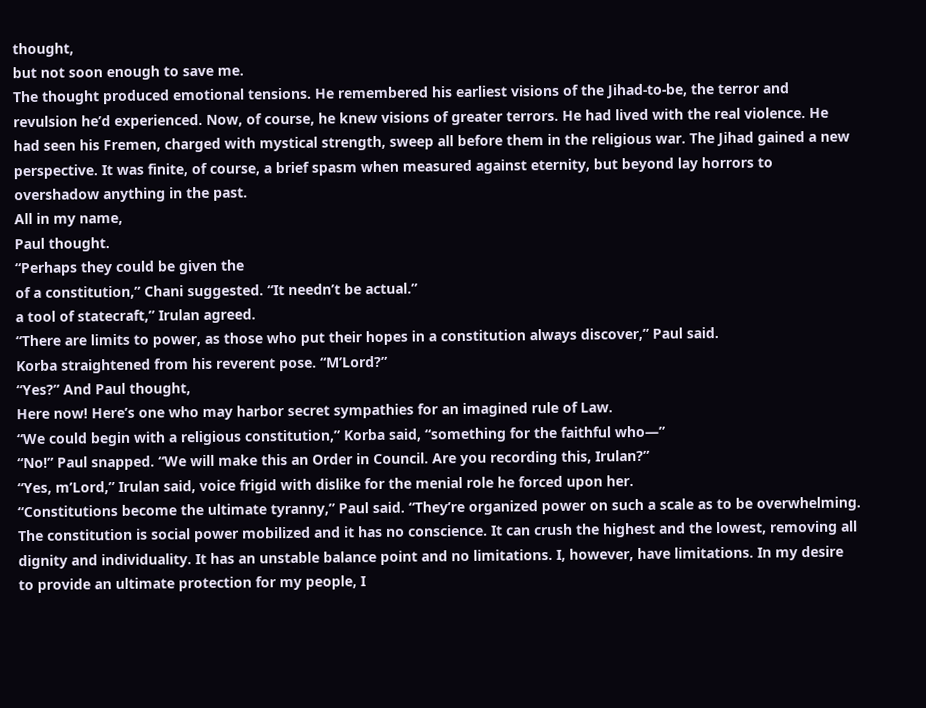thought,
but not soon enough to save me.
The thought produced emotional tensions. He remembered his earliest visions of the Jihad-to-be, the terror and revulsion he’d experienced. Now, of course, he knew visions of greater terrors. He had lived with the real violence. He had seen his Fremen, charged with mystical strength, sweep all before them in the religious war. The Jihad gained a new perspective. It was finite, of course, a brief spasm when measured against eternity, but beyond lay horrors to overshadow anything in the past.
All in my name,
Paul thought.
“Perhaps they could be given the
of a constitution,” Chani suggested. “It needn’t be actual.”
a tool of statecraft,” Irulan agreed.
“There are limits to power, as those who put their hopes in a constitution always discover,” Paul said.
Korba straightened from his reverent pose. “M’Lord?”
“Yes?” And Paul thought,
Here now! Here’s one who may harbor secret sympathies for an imagined rule of Law.
“We could begin with a religious constitution,” Korba said, “something for the faithful who—”
“No!” Paul snapped. “We will make this an Order in Council. Are you recording this, Irulan?”
“Yes, m’Lord,” Irulan said, voice frigid with dislike for the menial role he forced upon her.
“Constitutions become the ultimate tyranny,” Paul said. “They’re organized power on such a scale as to be overwhelming. The constitution is social power mobilized and it has no conscience. It can crush the highest and the lowest, removing all dignity and individuality. It has an unstable balance point and no limitations. I, however, have limitations. In my desire to provide an ultimate protection for my people, I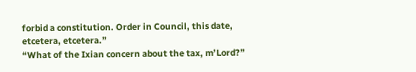forbid a constitution. Order in Council, this date, etcetera, etcetera.”
“What of the Ixian concern about the tax, m’Lord?”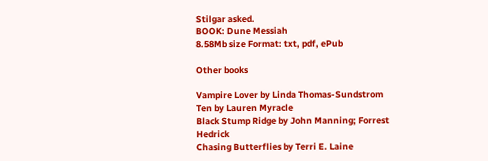Stilgar asked.
BOOK: Dune Messiah
8.58Mb size Format: txt, pdf, ePub

Other books

Vampire Lover by Linda Thomas-Sundstrom
Ten by Lauren Myracle
Black Stump Ridge by John Manning; Forrest Hedrick
Chasing Butterflies by Terri E. Laine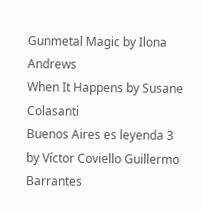Gunmetal Magic by Ilona Andrews
When It Happens by Susane Colasanti
Buenos Aires es leyenda 3 by Víctor Coviello Guillermo Barrantes